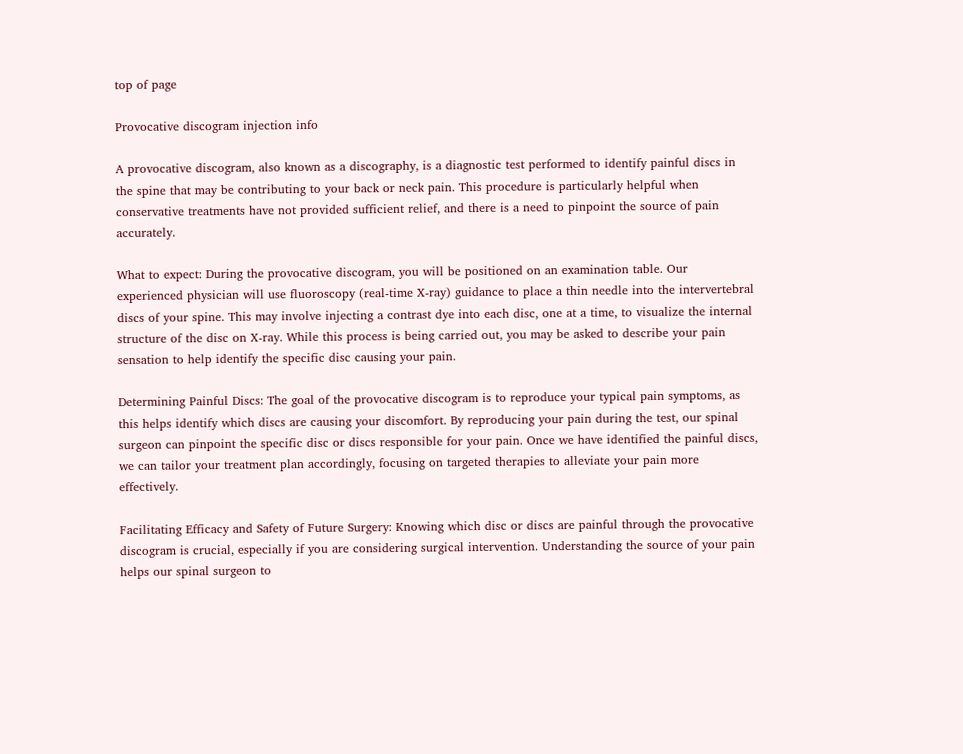top of page

Provocative discogram injection info

A provocative discogram, also known as a discography, is a diagnostic test performed to identify painful discs in the spine that may be contributing to your back or neck pain. This procedure is particularly helpful when conservative treatments have not provided sufficient relief, and there is a need to pinpoint the source of pain accurately.

What to expect: During the provocative discogram, you will be positioned on an examination table. Our experienced physician will use fluoroscopy (real-time X-ray) guidance to place a thin needle into the intervertebral discs of your spine. This may involve injecting a contrast dye into each disc, one at a time, to visualize the internal structure of the disc on X-ray. While this process is being carried out, you may be asked to describe your pain sensation to help identify the specific disc causing your pain.

Determining Painful Discs: The goal of the provocative discogram is to reproduce your typical pain symptoms, as this helps identify which discs are causing your discomfort. By reproducing your pain during the test, our spinal surgeon can pinpoint the specific disc or discs responsible for your pain. Once we have identified the painful discs, we can tailor your treatment plan accordingly, focusing on targeted therapies to alleviate your pain more effectively.

Facilitating Efficacy and Safety of Future Surgery: Knowing which disc or discs are painful through the provocative discogram is crucial, especially if you are considering surgical intervention. Understanding the source of your pain helps our spinal surgeon to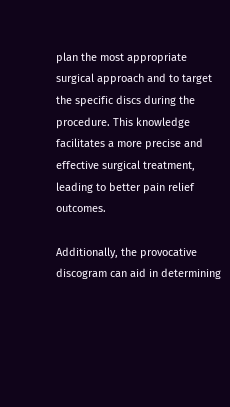plan the most appropriate surgical approach and to target the specific discs during the procedure. This knowledge facilitates a more precise and effective surgical treatment, leading to better pain relief outcomes.

Additionally, the provocative discogram can aid in determining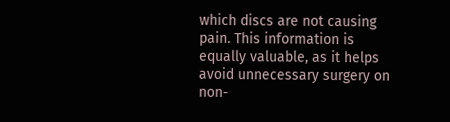which discs are not causing pain. This information is equally valuable, as it helps avoid unnecessary surgery on non-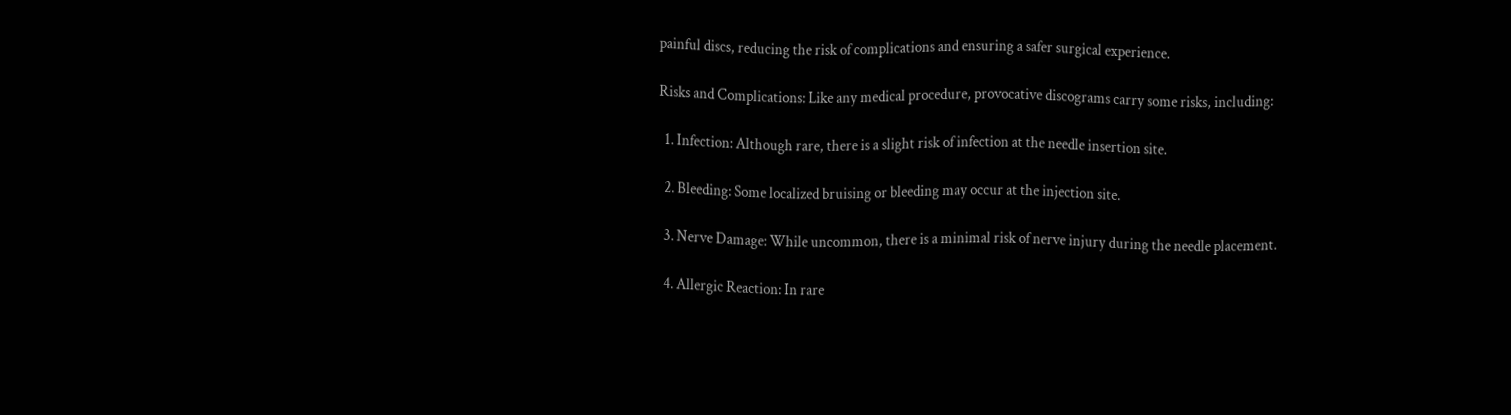painful discs, reducing the risk of complications and ensuring a safer surgical experience.

Risks and Complications: Like any medical procedure, provocative discograms carry some risks, including:

  1. Infection: Although rare, there is a slight risk of infection at the needle insertion site.

  2. Bleeding: Some localized bruising or bleeding may occur at the injection site.

  3. Nerve Damage: While uncommon, there is a minimal risk of nerve injury during the needle placement.

  4. Allergic Reaction: In rare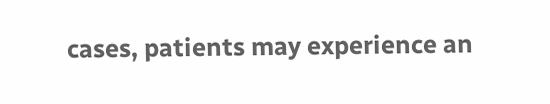cases, patients may experience an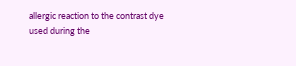allergic reaction to the contrast dye used during the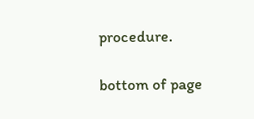procedure.

bottom of page